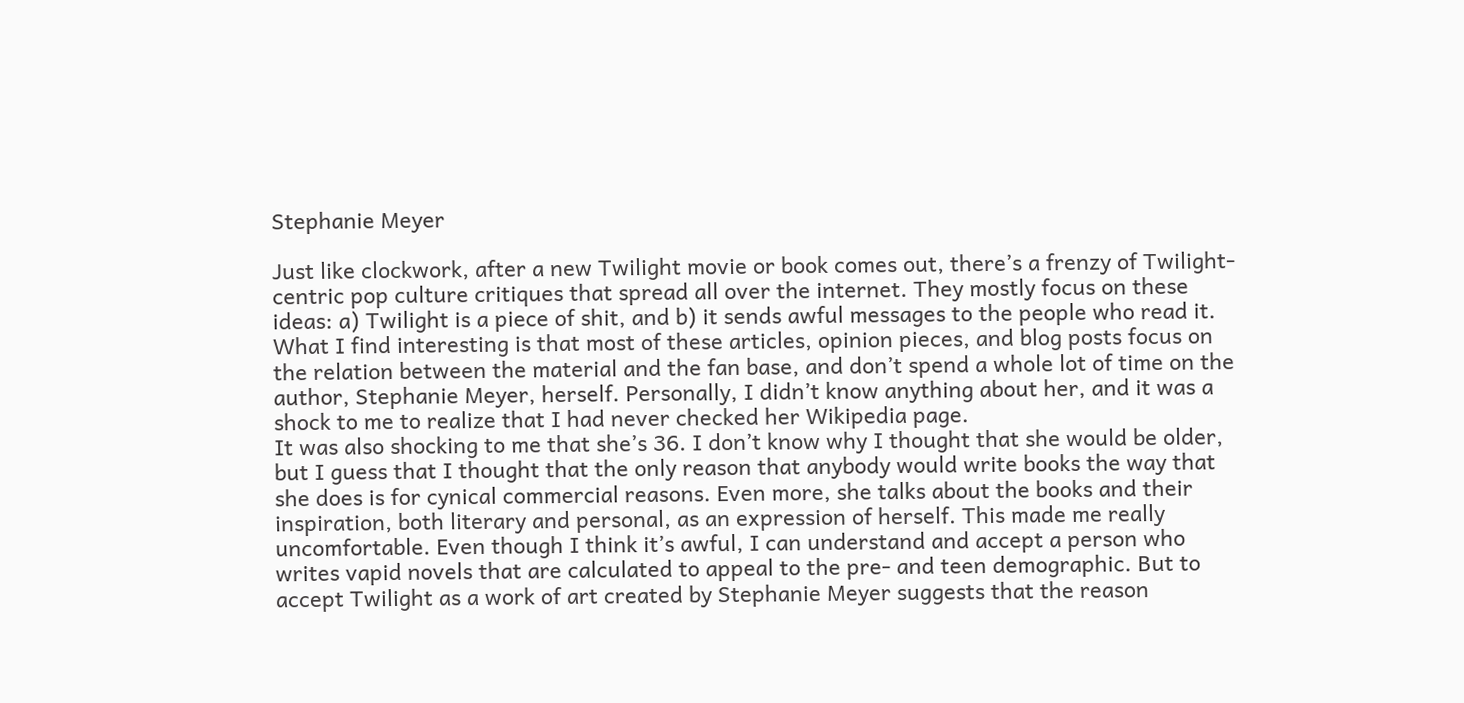Stephanie Meyer

Just like clockwork, after a new Twilight movie or book comes out, there’s a frenzy of Twilight-centric pop culture critiques that spread all over the internet. They mostly focus on these ideas: a) Twilight is a piece of shit, and b) it sends awful messages to the people who read it. What I find interesting is that most of these articles, opinion pieces, and blog posts focus on the relation between the material and the fan base, and don’t spend a whole lot of time on the author, Stephanie Meyer, herself. Personally, I didn’t know anything about her, and it was a shock to me to realize that I had never checked her Wikipedia page.
It was also shocking to me that she’s 36. I don’t know why I thought that she would be older, but I guess that I thought that the only reason that anybody would write books the way that she does is for cynical commercial reasons. Even more, she talks about the books and their inspiration, both literary and personal, as an expression of herself. This made me really uncomfortable. Even though I think it’s awful, I can understand and accept a person who writes vapid novels that are calculated to appeal to the pre- and teen demographic. But to accept Twilight as a work of art created by Stephanie Meyer suggests that the reason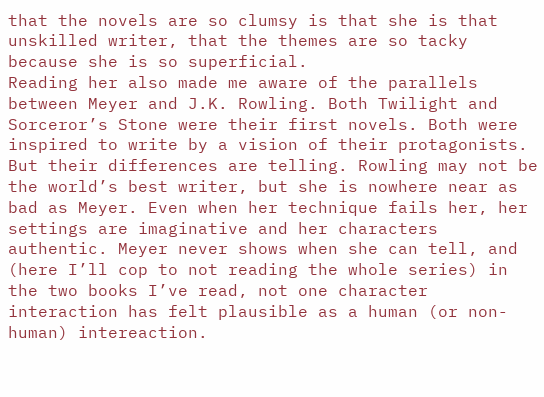that the novels are so clumsy is that she is that unskilled writer, that the themes are so tacky because she is so superficial.
Reading her also made me aware of the parallels between Meyer and J.K. Rowling. Both Twilight and Sorceror’s Stone were their first novels. Both were inspired to write by a vision of their protagonists.
But their differences are telling. Rowling may not be the world’s best writer, but she is nowhere near as bad as Meyer. Even when her technique fails her, her settings are imaginative and her characters authentic. Meyer never shows when she can tell, and (here I’ll cop to not reading the whole series) in the two books I’ve read, not one character interaction has felt plausible as a human (or non-human) intereaction.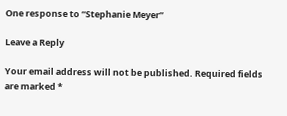One response to “Stephanie Meyer”

Leave a Reply

Your email address will not be published. Required fields are marked *